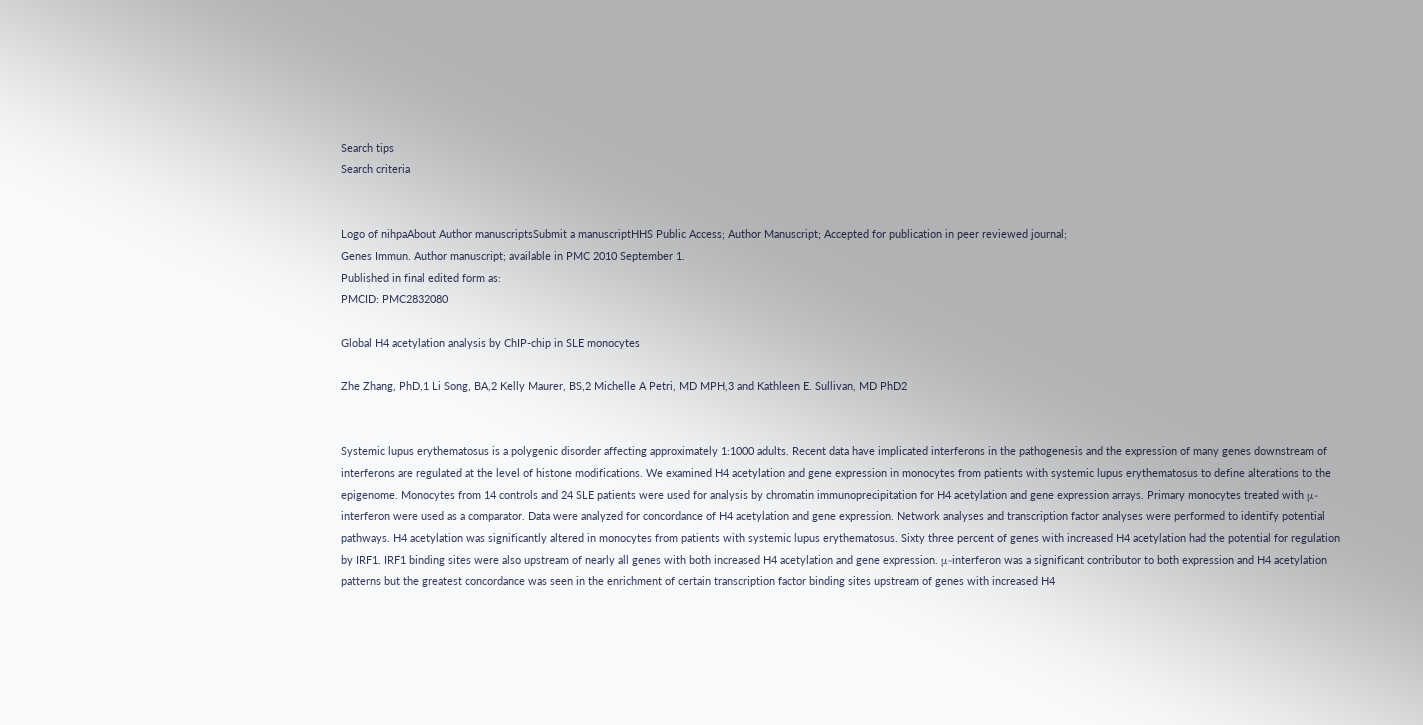Search tips
Search criteria


Logo of nihpaAbout Author manuscriptsSubmit a manuscriptHHS Public Access; Author Manuscript; Accepted for publication in peer reviewed journal;
Genes Immun. Author manuscript; available in PMC 2010 September 1.
Published in final edited form as:
PMCID: PMC2832080

Global H4 acetylation analysis by ChIP-chip in SLE monocytes

Zhe Zhang, PhD,1 Li Song, BA,2 Kelly Maurer, BS,2 Michelle A Petri, MD MPH,3 and Kathleen E. Sullivan, MD PhD2


Systemic lupus erythematosus is a polygenic disorder affecting approximately 1:1000 adults. Recent data have implicated interferons in the pathogenesis and the expression of many genes downstream of interferons are regulated at the level of histone modifications. We examined H4 acetylation and gene expression in monocytes from patients with systemic lupus erythematosus to define alterations to the epigenome. Monocytes from 14 controls and 24 SLE patients were used for analysis by chromatin immunoprecipitation for H4 acetylation and gene expression arrays. Primary monocytes treated with μ-interferon were used as a comparator. Data were analyzed for concordance of H4 acetylation and gene expression. Network analyses and transcription factor analyses were performed to identify potential pathways. H4 acetylation was significantly altered in monocytes from patients with systemic lupus erythematosus. Sixty three percent of genes with increased H4 acetylation had the potential for regulation by IRF1. IRF1 binding sites were also upstream of nearly all genes with both increased H4 acetylation and gene expression. μ-interferon was a significant contributor to both expression and H4 acetylation patterns but the greatest concordance was seen in the enrichment of certain transcription factor binding sites upstream of genes with increased H4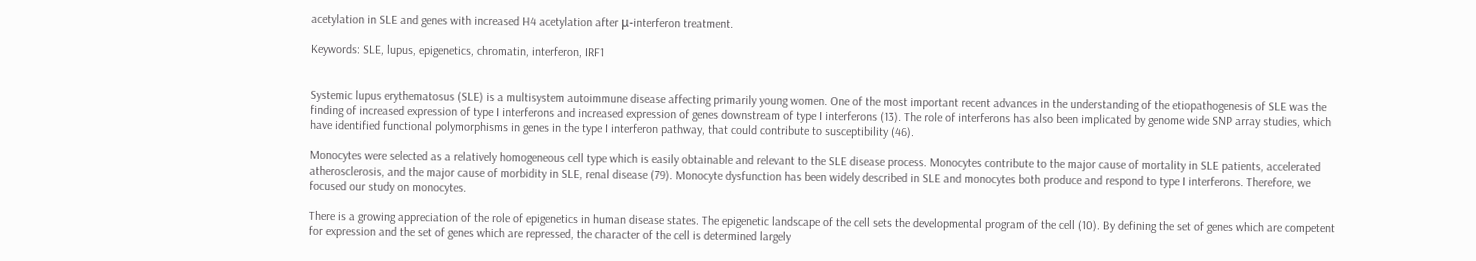acetylation in SLE and genes with increased H4 acetylation after μ-interferon treatment.

Keywords: SLE, lupus, epigenetics, chromatin, interferon, IRF1


Systemic lupus erythematosus (SLE) is a multisystem autoimmune disease affecting primarily young women. One of the most important recent advances in the understanding of the etiopathogenesis of SLE was the finding of increased expression of type I interferons and increased expression of genes downstream of type I interferons (13). The role of interferons has also been implicated by genome wide SNP array studies, which have identified functional polymorphisms in genes in the type I interferon pathway, that could contribute to susceptibility (46).

Monocytes were selected as a relatively homogeneous cell type which is easily obtainable and relevant to the SLE disease process. Monocytes contribute to the major cause of mortality in SLE patients, accelerated atherosclerosis, and the major cause of morbidity in SLE, renal disease (79). Monocyte dysfunction has been widely described in SLE and monocytes both produce and respond to type I interferons. Therefore, we focused our study on monocytes.

There is a growing appreciation of the role of epigenetics in human disease states. The epigenetic landscape of the cell sets the developmental program of the cell (10). By defining the set of genes which are competent for expression and the set of genes which are repressed, the character of the cell is determined largely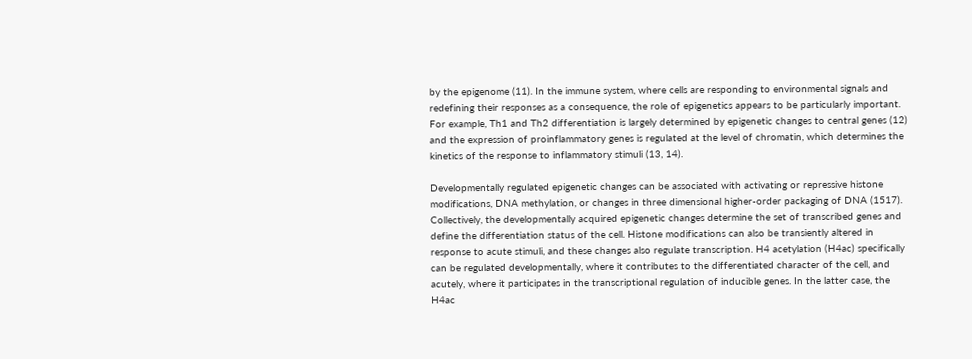by the epigenome (11). In the immune system, where cells are responding to environmental signals and redefining their responses as a consequence, the role of epigenetics appears to be particularly important. For example, Th1 and Th2 differentiation is largely determined by epigenetic changes to central genes (12) and the expression of proinflammatory genes is regulated at the level of chromatin, which determines the kinetics of the response to inflammatory stimuli (13, 14).

Developmentally regulated epigenetic changes can be associated with activating or repressive histone modifications, DNA methylation, or changes in three dimensional higher-order packaging of DNA (1517). Collectively, the developmentally acquired epigenetic changes determine the set of transcribed genes and define the differentiation status of the cell. Histone modifications can also be transiently altered in response to acute stimuli, and these changes also regulate transcription. H4 acetylation (H4ac) specifically can be regulated developmentally, where it contributes to the differentiated character of the cell, and acutely, where it participates in the transcriptional regulation of inducible genes. In the latter case, the H4ac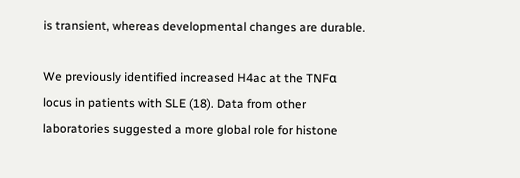is transient, whereas developmental changes are durable.

We previously identified increased H4ac at the TNFα locus in patients with SLE (18). Data from other laboratories suggested a more global role for histone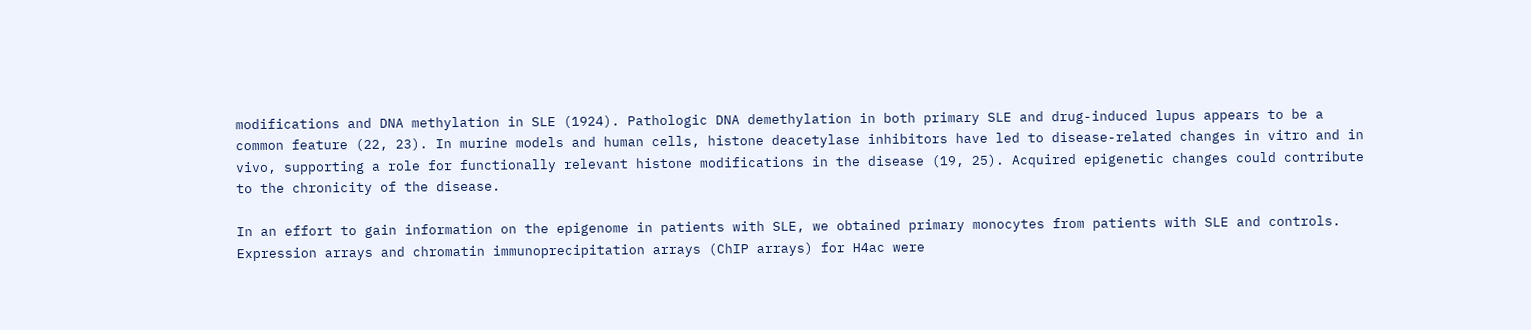modifications and DNA methylation in SLE (1924). Pathologic DNA demethylation in both primary SLE and drug-induced lupus appears to be a common feature (22, 23). In murine models and human cells, histone deacetylase inhibitors have led to disease-related changes in vitro and in vivo, supporting a role for functionally relevant histone modifications in the disease (19, 25). Acquired epigenetic changes could contribute to the chronicity of the disease.

In an effort to gain information on the epigenome in patients with SLE, we obtained primary monocytes from patients with SLE and controls. Expression arrays and chromatin immunoprecipitation arrays (ChIP arrays) for H4ac were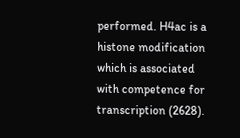performed. H4ac is a histone modification which is associated with competence for transcription (2628).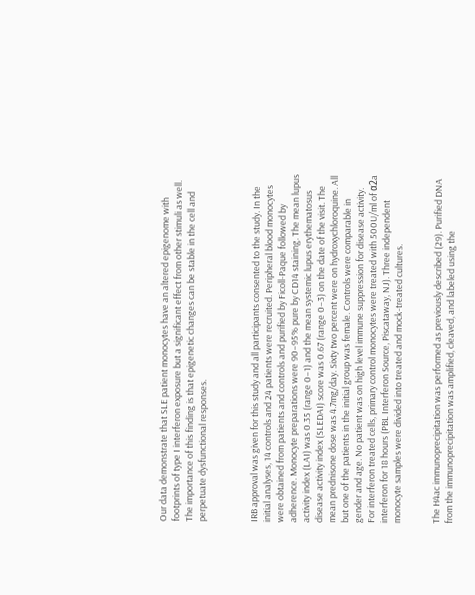Our data demonstrate that SLE patient monocytes have an altered epigenome with footprints of type I interferon exposure but a significant effect from other stimuli as well. The importance of this finding is that epigenetic changes can be stable in the cell and perpetuate dysfunctional responses.



IRB approval was given for this study and all participants consented to the study. In the initial analyses, 14 controls and 24 patients were recruited. Peripheral blood monocytes were obtained from patients and controls and purified by Ficoll-Paque followed by adherence. Monocyte preparations were 90–95% pure by CD14 staining. The mean lupus activity index (LAI) was 0.35 (range 0–1) and the mean systemic lupus erythematosus disease activity index (SLEDAI) score was 0.67 (range 0–3) on the date of the visit. The mean prednisone dose was 4.7mg/day. Sixty two percent were on hydroxychloroquine. All but one of the patients in the initial group was female. Controls were comparable in gender and age. No patient was on high level immune suppression for disease activity. For interferon treated cells, primary control monocytes were treated with 500U/ml of α2a interferon for 18 hours (PBL Interferon Source, Piscataway, NJ). Three independent monocyte samples were divided into treated and mock-treated cultures.


The H4ac immunoprecipitation was performed as previously described (29). Purified DNA from the immunoprecipitation was amplified, cleaved, and labeled using the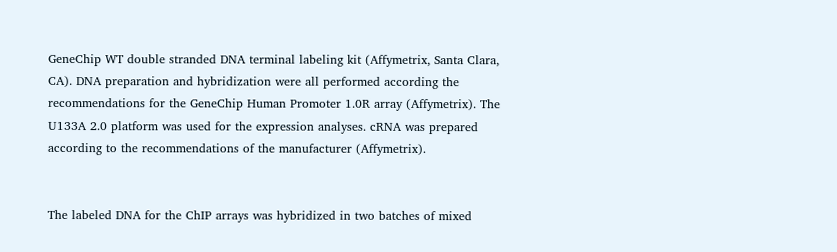GeneChip WT double stranded DNA terminal labeling kit (Affymetrix, Santa Clara, CA). DNA preparation and hybridization were all performed according the recommendations for the GeneChip Human Promoter 1.0R array (Affymetrix). The U133A 2.0 platform was used for the expression analyses. cRNA was prepared according to the recommendations of the manufacturer (Affymetrix).


The labeled DNA for the ChIP arrays was hybridized in two batches of mixed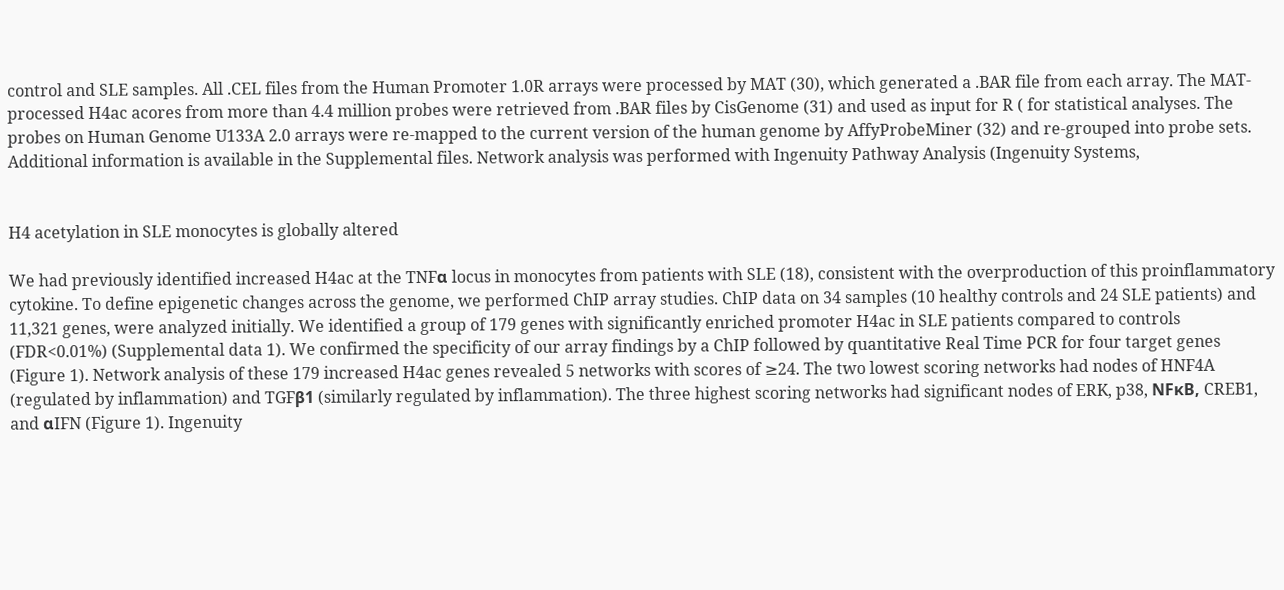control and SLE samples. All .CEL files from the Human Promoter 1.0R arrays were processed by MAT (30), which generated a .BAR file from each array. The MAT-processed H4ac acores from more than 4.4 million probes were retrieved from .BAR files by CisGenome (31) and used as input for R ( for statistical analyses. The probes on Human Genome U133A 2.0 arrays were re-mapped to the current version of the human genome by AffyProbeMiner (32) and re-grouped into probe sets. Additional information is available in the Supplemental files. Network analysis was performed with Ingenuity Pathway Analysis (Ingenuity Systems,


H4 acetylation in SLE monocytes is globally altered

We had previously identified increased H4ac at the TNFα locus in monocytes from patients with SLE (18), consistent with the overproduction of this proinflammatory cytokine. To define epigenetic changes across the genome, we performed ChIP array studies. ChIP data on 34 samples (10 healthy controls and 24 SLE patients) and 11,321 genes, were analyzed initially. We identified a group of 179 genes with significantly enriched promoter H4ac in SLE patients compared to controls (FDR<0.01%) (Supplemental data 1). We confirmed the specificity of our array findings by a ChIP followed by quantitative Real Time PCR for four target genes (Figure 1). Network analysis of these 179 increased H4ac genes revealed 5 networks with scores of ≥24. The two lowest scoring networks had nodes of HNF4A (regulated by inflammation) and TGFβ1 (similarly regulated by inflammation). The three highest scoring networks had significant nodes of ERK, p38, NFκB, CREB1, and αIFN (Figure 1). Ingenuity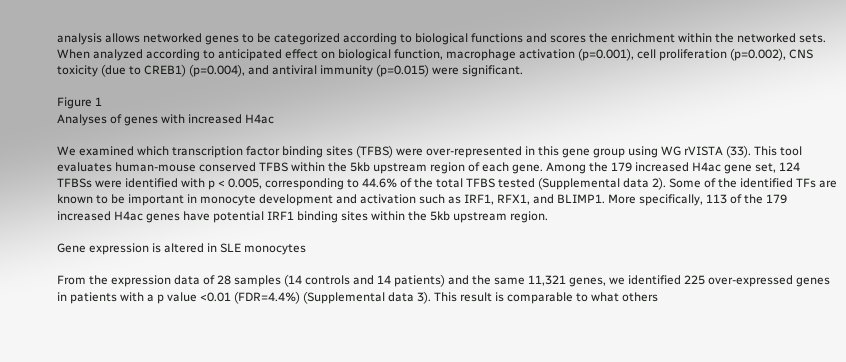analysis allows networked genes to be categorized according to biological functions and scores the enrichment within the networked sets. When analyzed according to anticipated effect on biological function, macrophage activation (p=0.001), cell proliferation (p=0.002), CNS toxicity (due to CREB1) (p=0.004), and antiviral immunity (p=0.015) were significant.

Figure 1
Analyses of genes with increased H4ac

We examined which transcription factor binding sites (TFBS) were over-represented in this gene group using WG rVISTA (33). This tool evaluates human-mouse conserved TFBS within the 5kb upstream region of each gene. Among the 179 increased H4ac gene set, 124 TFBSs were identified with p < 0.005, corresponding to 44.6% of the total TFBS tested (Supplemental data 2). Some of the identified TFs are known to be important in monocyte development and activation such as IRF1, RFX1, and BLIMP1. More specifically, 113 of the 179 increased H4ac genes have potential IRF1 binding sites within the 5kb upstream region.

Gene expression is altered in SLE monocytes

From the expression data of 28 samples (14 controls and 14 patients) and the same 11,321 genes, we identified 225 over-expressed genes in patients with a p value <0.01 (FDR=4.4%) (Supplemental data 3). This result is comparable to what others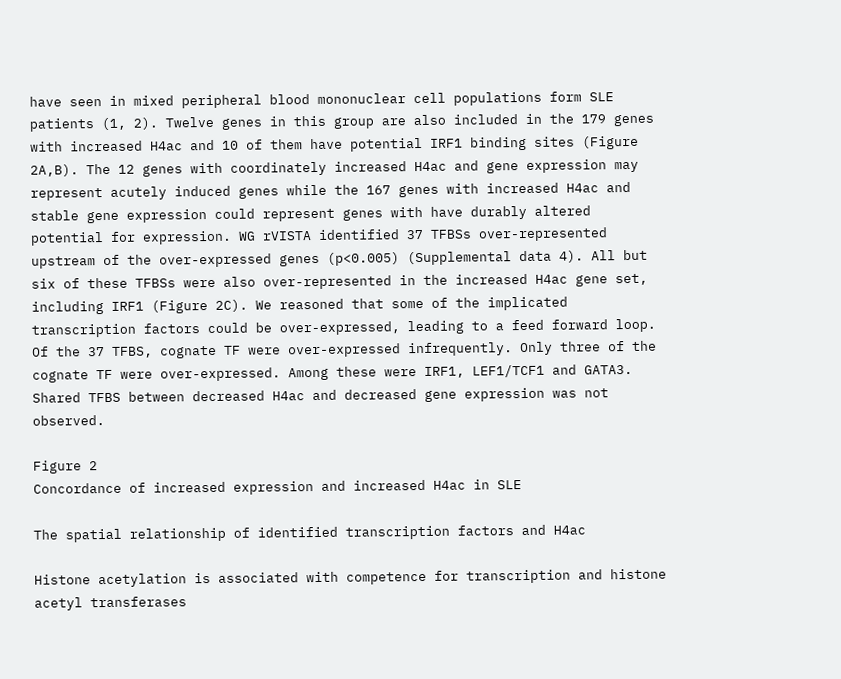have seen in mixed peripheral blood mononuclear cell populations form SLE patients (1, 2). Twelve genes in this group are also included in the 179 genes with increased H4ac and 10 of them have potential IRF1 binding sites (Figure 2A,B). The 12 genes with coordinately increased H4ac and gene expression may represent acutely induced genes while the 167 genes with increased H4ac and stable gene expression could represent genes with have durably altered potential for expression. WG rVISTA identified 37 TFBSs over-represented upstream of the over-expressed genes (p<0.005) (Supplemental data 4). All but six of these TFBSs were also over-represented in the increased H4ac gene set, including IRF1 (Figure 2C). We reasoned that some of the implicated transcription factors could be over-expressed, leading to a feed forward loop. Of the 37 TFBS, cognate TF were over-expressed infrequently. Only three of the cognate TF were over-expressed. Among these were IRF1, LEF1/TCF1 and GATA3. Shared TFBS between decreased H4ac and decreased gene expression was not observed.

Figure 2
Concordance of increased expression and increased H4ac in SLE

The spatial relationship of identified transcription factors and H4ac

Histone acetylation is associated with competence for transcription and histone acetyl transferases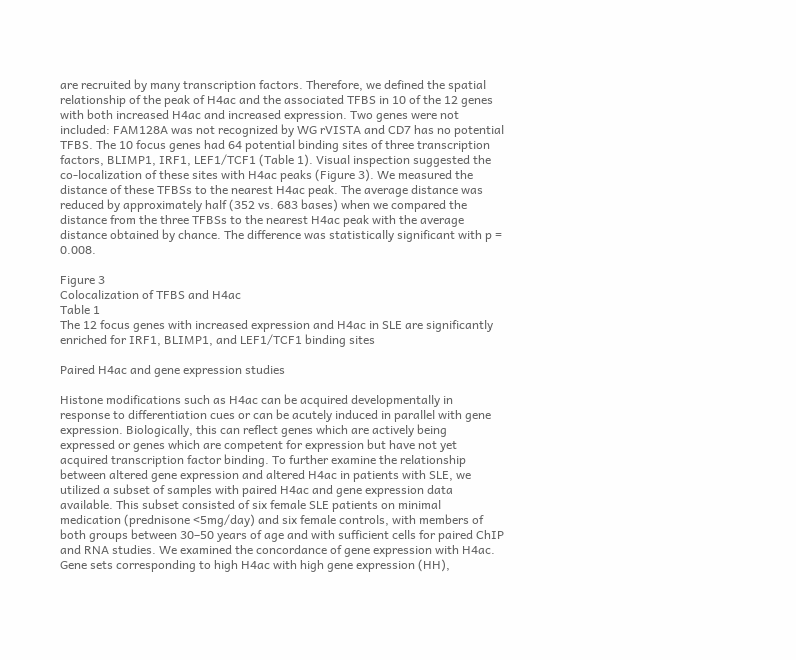are recruited by many transcription factors. Therefore, we defined the spatial relationship of the peak of H4ac and the associated TFBS in 10 of the 12 genes with both increased H4ac and increased expression. Two genes were not included: FAM128A was not recognized by WG rVISTA and CD7 has no potential TFBS. The 10 focus genes had 64 potential binding sites of three transcription factors, BLIMP1, IRF1, LEF1/TCF1 (Table 1). Visual inspection suggested the co-localization of these sites with H4ac peaks (Figure 3). We measured the distance of these TFBSs to the nearest H4ac peak. The average distance was reduced by approximately half (352 vs. 683 bases) when we compared the distance from the three TFBSs to the nearest H4ac peak with the average distance obtained by chance. The difference was statistically significant with p = 0.008.

Figure 3
Colocalization of TFBS and H4ac
Table 1
The 12 focus genes with increased expression and H4ac in SLE are significantly enriched for IRF1, BLIMP1, and LEF1/TCF1 binding sites

Paired H4ac and gene expression studies

Histone modifications such as H4ac can be acquired developmentally in response to differentiation cues or can be acutely induced in parallel with gene expression. Biologically, this can reflect genes which are actively being expressed or genes which are competent for expression but have not yet acquired transcription factor binding. To further examine the relationship between altered gene expression and altered H4ac in patients with SLE, we utilized a subset of samples with paired H4ac and gene expression data available. This subset consisted of six female SLE patients on minimal medication (prednisone <5mg/day) and six female controls, with members of both groups between 30–50 years of age and with sufficient cells for paired ChIP and RNA studies. We examined the concordance of gene expression with H4ac. Gene sets corresponding to high H4ac with high gene expression (HH),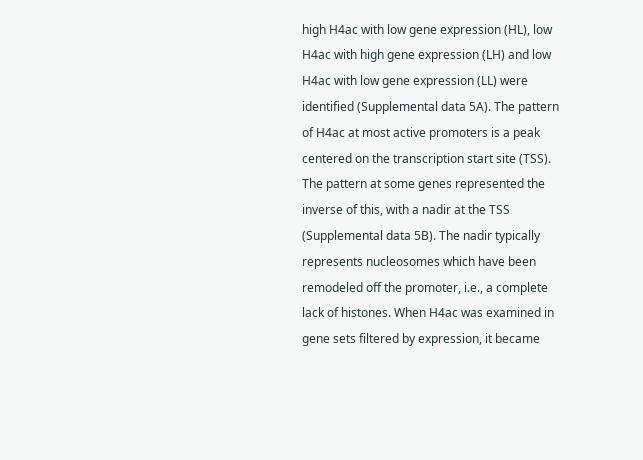high H4ac with low gene expression (HL), low H4ac with high gene expression (LH) and low H4ac with low gene expression (LL) were identified (Supplemental data 5A). The pattern of H4ac at most active promoters is a peak centered on the transcription start site (TSS). The pattern at some genes represented the inverse of this, with a nadir at the TSS (Supplemental data 5B). The nadir typically represents nucleosomes which have been remodeled off the promoter, i.e., a complete lack of histones. When H4ac was examined in gene sets filtered by expression, it became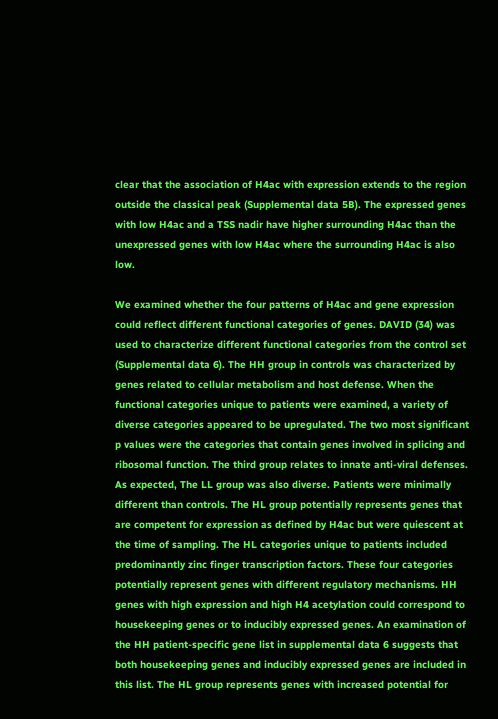clear that the association of H4ac with expression extends to the region outside the classical peak (Supplemental data 5B). The expressed genes with low H4ac and a TSS nadir have higher surrounding H4ac than the unexpressed genes with low H4ac where the surrounding H4ac is also low.

We examined whether the four patterns of H4ac and gene expression could reflect different functional categories of genes. DAVID (34) was used to characterize different functional categories from the control set (Supplemental data 6). The HH group in controls was characterized by genes related to cellular metabolism and host defense. When the functional categories unique to patients were examined, a variety of diverse categories appeared to be upregulated. The two most significant p values were the categories that contain genes involved in splicing and ribosomal function. The third group relates to innate anti-viral defenses. As expected, The LL group was also diverse. Patients were minimally different than controls. The HL group potentially represents genes that are competent for expression as defined by H4ac but were quiescent at the time of sampling. The HL categories unique to patients included predominantly zinc finger transcription factors. These four categories potentially represent genes with different regulatory mechanisms. HH genes with high expression and high H4 acetylation could correspond to housekeeping genes or to inducibly expressed genes. An examination of the HH patient-specific gene list in supplemental data 6 suggests that both housekeeping genes and inducibly expressed genes are included in this list. The HL group represents genes with increased potential for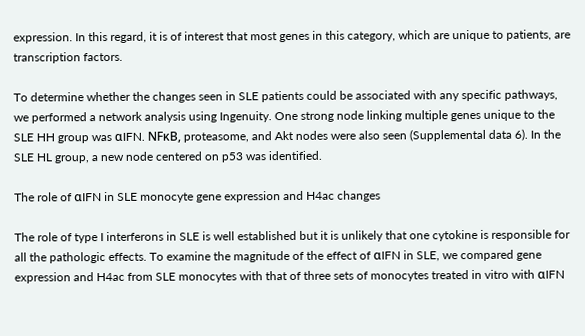expression. In this regard, it is of interest that most genes in this category, which are unique to patients, are transcription factors.

To determine whether the changes seen in SLE patients could be associated with any specific pathways, we performed a network analysis using Ingenuity. One strong node linking multiple genes unique to the SLE HH group was αIFN. NFκB, proteasome, and Akt nodes were also seen (Supplemental data 6). In the SLE HL group, a new node centered on p53 was identified.

The role of αIFN in SLE monocyte gene expression and H4ac changes

The role of type I interferons in SLE is well established but it is unlikely that one cytokine is responsible for all the pathologic effects. To examine the magnitude of the effect of αIFN in SLE, we compared gene expression and H4ac from SLE monocytes with that of three sets of monocytes treated in vitro with αIFN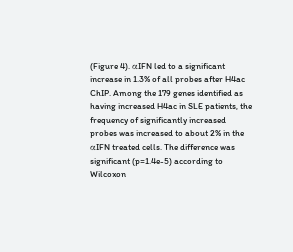(Figure 4). αIFN led to a significant increase in 1.3% of all probes after H4ac ChIP. Among the 179 genes identified as having increased H4ac in SLE patients, the frequency of significantly increased probes was increased to about 2% in the αIFN treated cells. The difference was significant (p=1.4e-5) according to Wilcoxon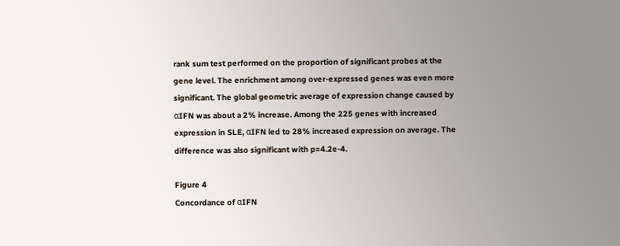rank sum test performed on the proportion of significant probes at the gene level. The enrichment among over-expressed genes was even more significant. The global geometric average of expression change caused by αIFN was about a 2% increase. Among the 225 genes with increased expression in SLE, αIFN led to 28% increased expression on average. The difference was also significant with p=4.2e-4.

Figure 4
Concordance of αIFN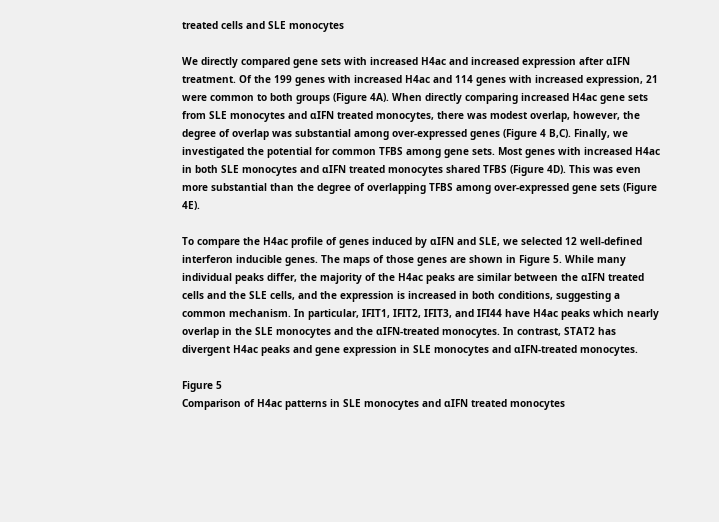treated cells and SLE monocytes

We directly compared gene sets with increased H4ac and increased expression after αIFN treatment. Of the 199 genes with increased H4ac and 114 genes with increased expression, 21 were common to both groups (Figure 4A). When directly comparing increased H4ac gene sets from SLE monocytes and αIFN treated monocytes, there was modest overlap, however, the degree of overlap was substantial among over-expressed genes (Figure 4 B,C). Finally, we investigated the potential for common TFBS among gene sets. Most genes with increased H4ac in both SLE monocytes and αIFN treated monocytes shared TFBS (Figure 4D). This was even more substantial than the degree of overlapping TFBS among over-expressed gene sets (Figure 4E).

To compare the H4ac profile of genes induced by αIFN and SLE, we selected 12 well-defined interferon inducible genes. The maps of those genes are shown in Figure 5. While many individual peaks differ, the majority of the H4ac peaks are similar between the αIFN treated cells and the SLE cells, and the expression is increased in both conditions, suggesting a common mechanism. In particular, IFIT1, IFIT2, IFIT3, and IFI44 have H4ac peaks which nearly overlap in the SLE monocytes and the αIFN-treated monocytes. In contrast, STAT2 has divergent H4ac peaks and gene expression in SLE monocytes and αIFN-treated monocytes.

Figure 5
Comparison of H4ac patterns in SLE monocytes and αIFN treated monocytes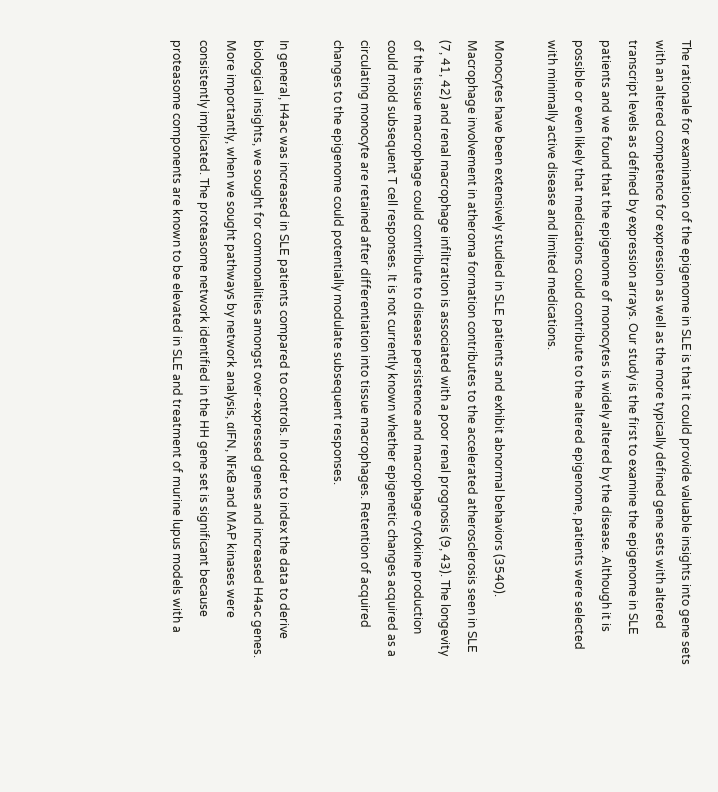The rationale for examination of the epigenome in SLE is that it could provide valuable insights into gene sets with an altered competence for expression as well as the more typically defined gene sets with altered transcript levels as defined by expression arrays. Our study is the first to examine the epigenome in SLE patients and we found that the epigenome of monocytes is widely altered by the disease. Although it is possible or even likely that medications could contribute to the altered epigenome, patients were selected with minimally active disease and limited medications.

Monocytes have been extensively studied in SLE patients and exhibit abnormal behaviors (3540). Macrophage involvement in atheroma formation contributes to the accelerated atherosclerosis seen in SLE (7, 41, 42) and renal macrophage infiltration is associated with a poor renal prognosis (9, 43). The longevity of the tissue macrophage could contribute to disease persistence and macrophage cytokine production could mold subsequent T cell responses. It is not currently known whether epigenetic changes acquired as a circulating monocyte are retained after differentiation into tissue macrophages. Retention of acquired changes to the epigenome could potentially modulate subsequent responses.

In general, H4ac was increased in SLE patients compared to controls. In order to index the data to derive biological insights, we sought for commonalities amongst over-expressed genes and increased H4ac genes. More importantly, when we sought pathways by network analysis, αIFN, NFκB and MAP kinases were consistently implicated. The proteasome network identified in the HH gene set is significant because proteasome components are known to be elevated in SLE and treatment of murine lupus models with a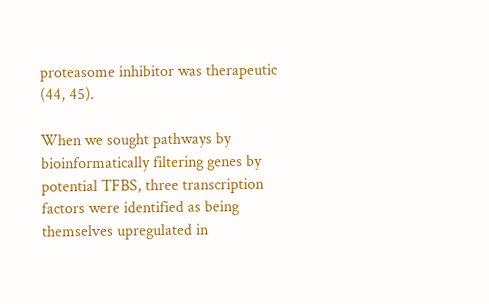proteasome inhibitor was therapeutic (44, 45).

When we sought pathways by bioinformatically filtering genes by potential TFBS, three transcription factors were identified as being themselves upregulated in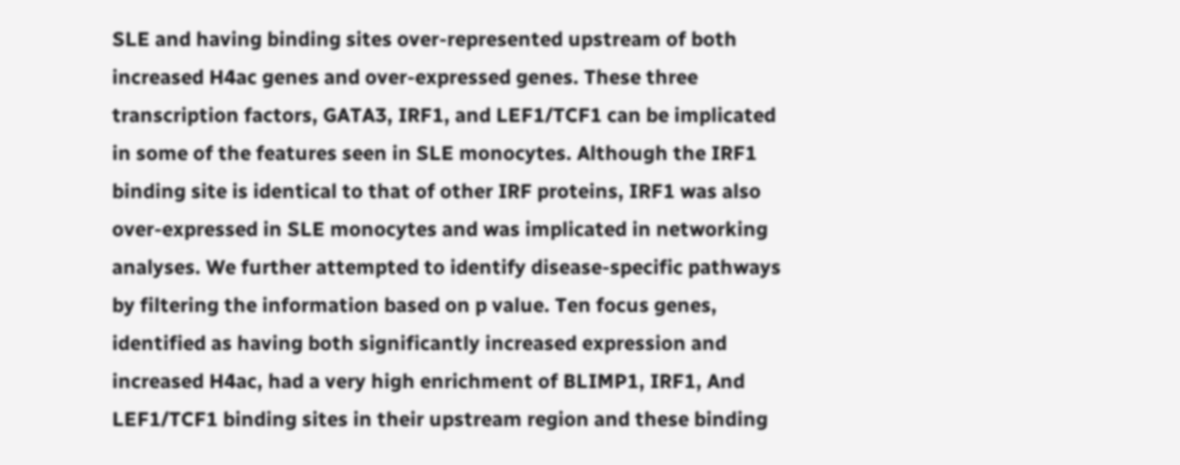SLE and having binding sites over-represented upstream of both increased H4ac genes and over-expressed genes. These three transcription factors, GATA3, IRF1, and LEF1/TCF1 can be implicated in some of the features seen in SLE monocytes. Although the IRF1 binding site is identical to that of other IRF proteins, IRF1 was also over-expressed in SLE monocytes and was implicated in networking analyses. We further attempted to identify disease-specific pathways by filtering the information based on p value. Ten focus genes, identified as having both significantly increased expression and increased H4ac, had a very high enrichment of BLIMP1, IRF1, And LEF1/TCF1 binding sites in their upstream region and these binding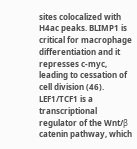sites colocalized with H4ac peaks. BLIMP1 is critical for macrophage differentiation and it represses c-myc, leading to cessation of cell division (46). LEF1/TCF1 is a transcriptional regulator of the Wnt/β catenin pathway, which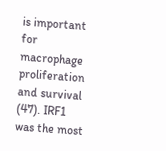is important for macrophage proliferation and survival (47). IRF1 was the most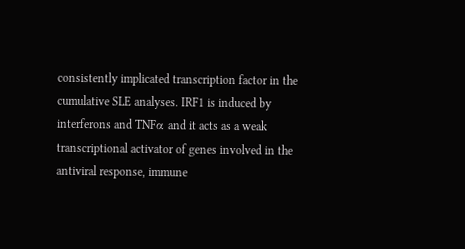consistently implicated transcription factor in the cumulative SLE analyses. IRF1 is induced by interferons and TNFα and it acts as a weak transcriptional activator of genes involved in the antiviral response, immune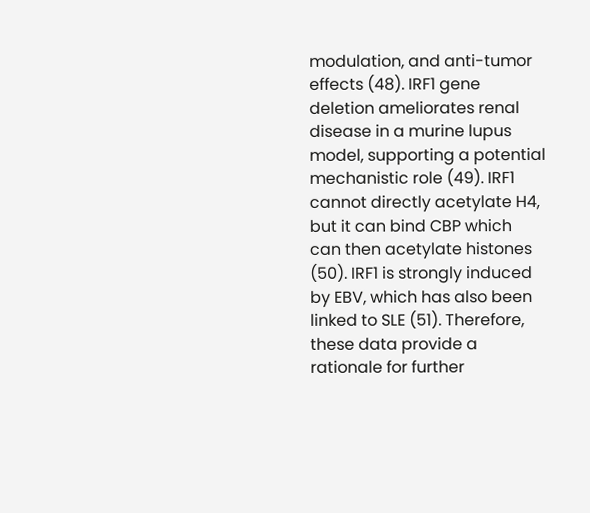modulation, and anti-tumor effects (48). IRF1 gene deletion ameliorates renal disease in a murine lupus model, supporting a potential mechanistic role (49). IRF1 cannot directly acetylate H4, but it can bind CBP which can then acetylate histones (50). IRF1 is strongly induced by EBV, which has also been linked to SLE (51). Therefore, these data provide a rationale for further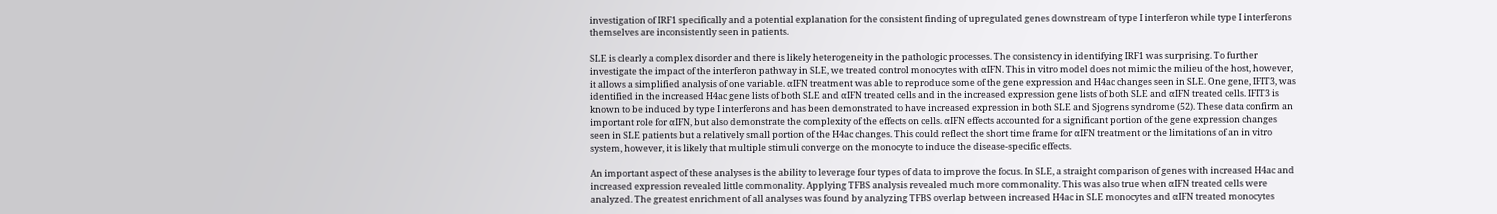investigation of IRF1 specifically and a potential explanation for the consistent finding of upregulated genes downstream of type I interferon while type I interferons themselves are inconsistently seen in patients.

SLE is clearly a complex disorder and there is likely heterogeneity in the pathologic processes. The consistency in identifying IRF1 was surprising. To further investigate the impact of the interferon pathway in SLE, we treated control monocytes with αIFN. This in vitro model does not mimic the milieu of the host, however, it allows a simplified analysis of one variable. αIFN treatment was able to reproduce some of the gene expression and H4ac changes seen in SLE. One gene, IFIT3, was identified in the increased H4ac gene lists of both SLE and αIFN treated cells and in the increased expression gene lists of both SLE and αIFN treated cells. IFIT3 is known to be induced by type I interferons and has been demonstrated to have increased expression in both SLE and Sjogrens syndrome (52). These data confirm an important role for αIFN, but also demonstrate the complexity of the effects on cells. αIFN effects accounted for a significant portion of the gene expression changes seen in SLE patients but a relatively small portion of the H4ac changes. This could reflect the short time frame for αIFN treatment or the limitations of an in vitro system, however, it is likely that multiple stimuli converge on the monocyte to induce the disease-specific effects.

An important aspect of these analyses is the ability to leverage four types of data to improve the focus. In SLE, a straight comparison of genes with increased H4ac and increased expression revealed little commonality. Applying TFBS analysis revealed much more commonality. This was also true when αIFN treated cells were analyzed. The greatest enrichment of all analyses was found by analyzing TFBS overlap between increased H4ac in SLE monocytes and αIFN treated monocytes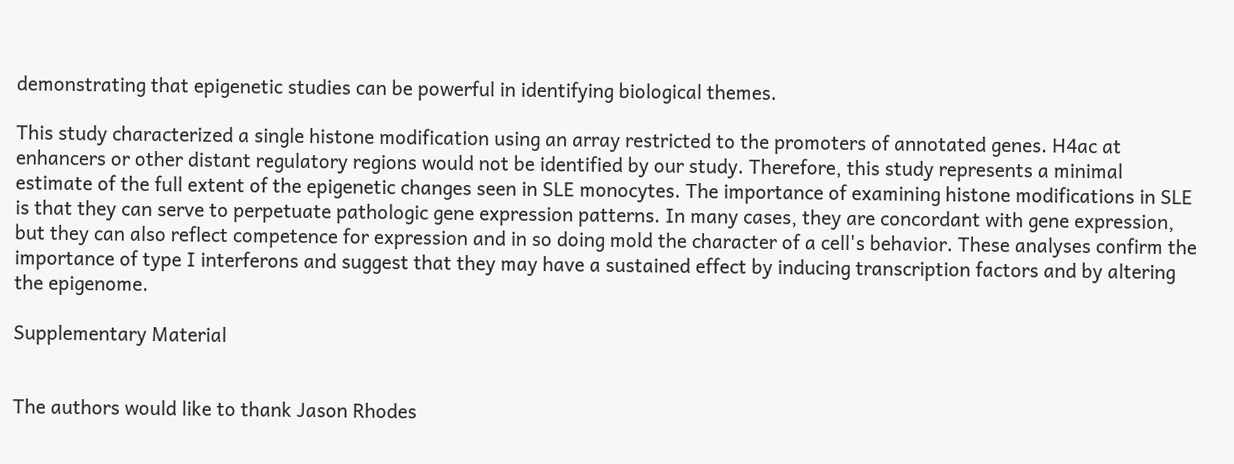demonstrating that epigenetic studies can be powerful in identifying biological themes.

This study characterized a single histone modification using an array restricted to the promoters of annotated genes. H4ac at enhancers or other distant regulatory regions would not be identified by our study. Therefore, this study represents a minimal estimate of the full extent of the epigenetic changes seen in SLE monocytes. The importance of examining histone modifications in SLE is that they can serve to perpetuate pathologic gene expression patterns. In many cases, they are concordant with gene expression, but they can also reflect competence for expression and in so doing mold the character of a cell's behavior. These analyses confirm the importance of type I interferons and suggest that they may have a sustained effect by inducing transcription factors and by altering the epigenome.

Supplementary Material


The authors would like to thank Jason Rhodes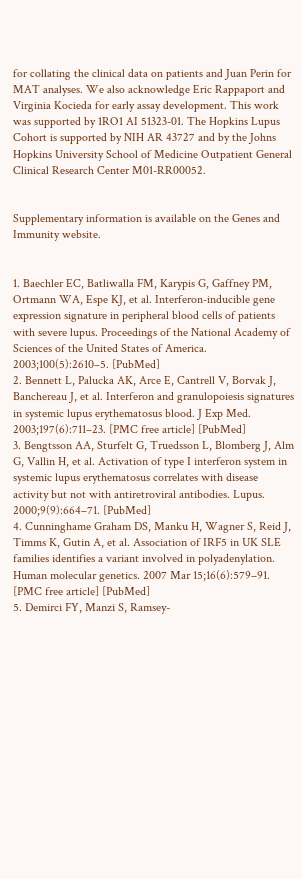for collating the clinical data on patients and Juan Perin for MAT analyses. We also acknowledge Eric Rappaport and Virginia Kocieda for early assay development. This work was supported by 1RO1 AI 51323-01. The Hopkins Lupus Cohort is supported by NIH AR 43727 and by the Johns Hopkins University School of Medicine Outpatient General Clinical Research Center M01-RR00052.


Supplementary information is available on the Genes and Immunity website.


1. Baechler EC, Batliwalla FM, Karypis G, Gaffney PM, Ortmann WA, Espe KJ, et al. Interferon-inducible gene expression signature in peripheral blood cells of patients with severe lupus. Proceedings of the National Academy of Sciences of the United States of America. 2003;100(5):2610–5. [PubMed]
2. Bennett L, Palucka AK, Arce E, Cantrell V, Borvak J, Banchereau J, et al. Interferon and granulopoiesis signatures in systemic lupus erythematosus blood. J Exp Med. 2003;197(6):711–23. [PMC free article] [PubMed]
3. Bengtsson AA, Sturfelt G, Truedsson L, Blomberg J, Alm G, Vallin H, et al. Activation of type I interferon system in systemic lupus erythematosus correlates with disease activity but not with antiretroviral antibodies. Lupus. 2000;9(9):664–71. [PubMed]
4. Cunninghame Graham DS, Manku H, Wagner S, Reid J, Timms K, Gutin A, et al. Association of IRF5 in UK SLE families identifies a variant involved in polyadenylation. Human molecular genetics. 2007 Mar 15;16(6):579–91. [PMC free article] [PubMed]
5. Demirci FY, Manzi S, Ramsey-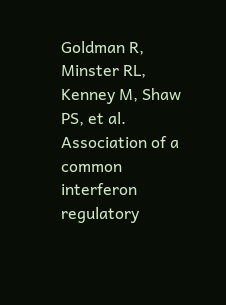Goldman R, Minster RL, Kenney M, Shaw PS, et al. Association of a common interferon regulatory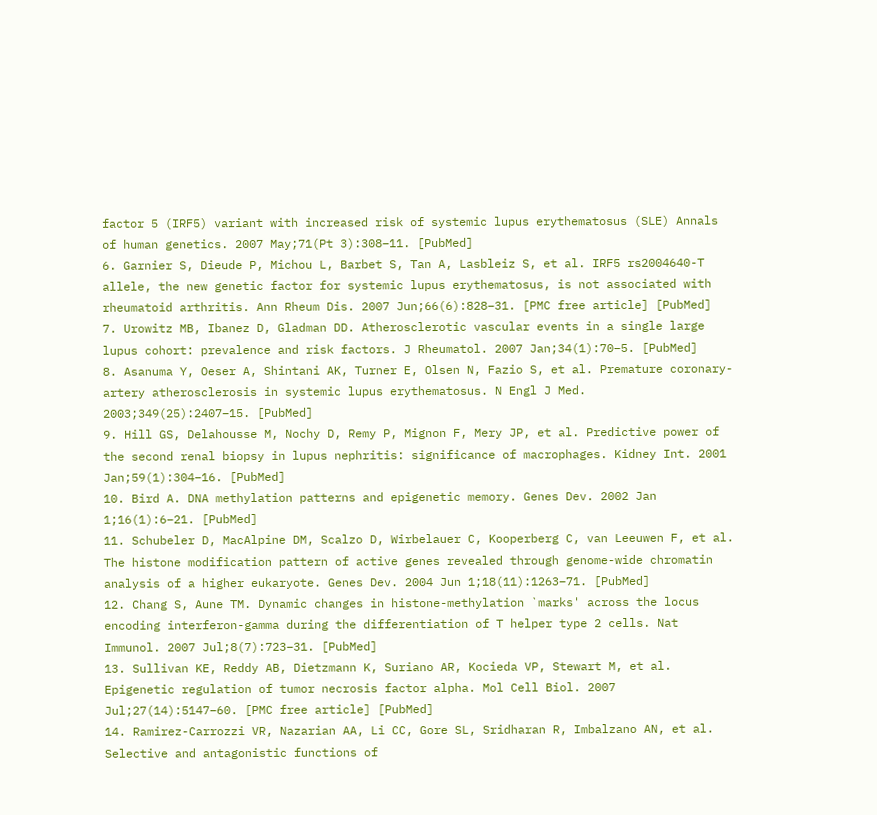factor 5 (IRF5) variant with increased risk of systemic lupus erythematosus (SLE) Annals of human genetics. 2007 May;71(Pt 3):308–11. [PubMed]
6. Garnier S, Dieude P, Michou L, Barbet S, Tan A, Lasbleiz S, et al. IRF5 rs2004640-T allele, the new genetic factor for systemic lupus erythematosus, is not associated with rheumatoid arthritis. Ann Rheum Dis. 2007 Jun;66(6):828–31. [PMC free article] [PubMed]
7. Urowitz MB, Ibanez D, Gladman DD. Atherosclerotic vascular events in a single large lupus cohort: prevalence and risk factors. J Rheumatol. 2007 Jan;34(1):70–5. [PubMed]
8. Asanuma Y, Oeser A, Shintani AK, Turner E, Olsen N, Fazio S, et al. Premature coronary-artery atherosclerosis in systemic lupus erythematosus. N Engl J Med. 2003;349(25):2407–15. [PubMed]
9. Hill GS, Delahousse M, Nochy D, Remy P, Mignon F, Mery JP, et al. Predictive power of the second renal biopsy in lupus nephritis: significance of macrophages. Kidney Int. 2001 Jan;59(1):304–16. [PubMed]
10. Bird A. DNA methylation patterns and epigenetic memory. Genes Dev. 2002 Jan 1;16(1):6–21. [PubMed]
11. Schubeler D, MacAlpine DM, Scalzo D, Wirbelauer C, Kooperberg C, van Leeuwen F, et al. The histone modification pattern of active genes revealed through genome-wide chromatin analysis of a higher eukaryote. Genes Dev. 2004 Jun 1;18(11):1263–71. [PubMed]
12. Chang S, Aune TM. Dynamic changes in histone-methylation `marks' across the locus encoding interferon-gamma during the differentiation of T helper type 2 cells. Nat Immunol. 2007 Jul;8(7):723–31. [PubMed]
13. Sullivan KE, Reddy AB, Dietzmann K, Suriano AR, Kocieda VP, Stewart M, et al. Epigenetic regulation of tumor necrosis factor alpha. Mol Cell Biol. 2007 Jul;27(14):5147–60. [PMC free article] [PubMed]
14. Ramirez-Carrozzi VR, Nazarian AA, Li CC, Gore SL, Sridharan R, Imbalzano AN, et al. Selective and antagonistic functions of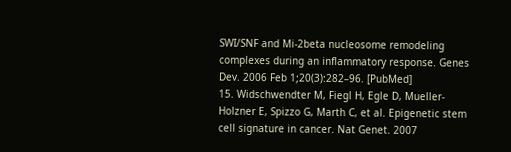SWI/SNF and Mi-2beta nucleosome remodeling complexes during an inflammatory response. Genes Dev. 2006 Feb 1;20(3):282–96. [PubMed]
15. Widschwendter M, Fiegl H, Egle D, Mueller-Holzner E, Spizzo G, Marth C, et al. Epigenetic stem cell signature in cancer. Nat Genet. 2007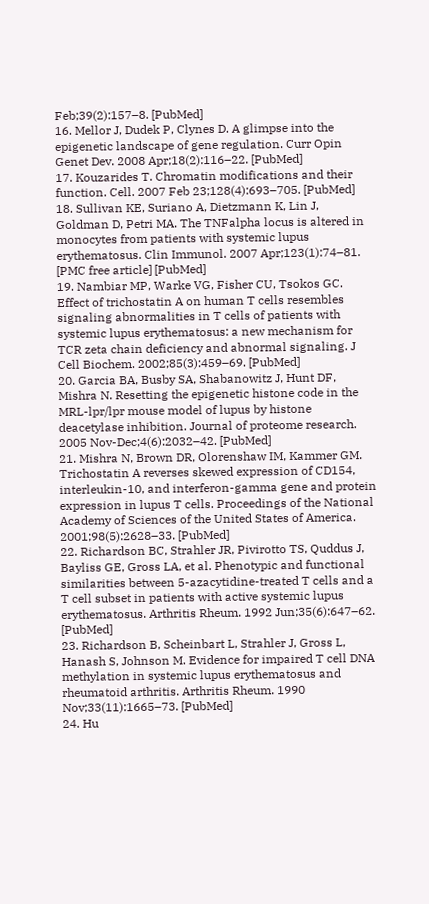Feb;39(2):157–8. [PubMed]
16. Mellor J, Dudek P, Clynes D. A glimpse into the epigenetic landscape of gene regulation. Curr Opin Genet Dev. 2008 Apr;18(2):116–22. [PubMed]
17. Kouzarides T. Chromatin modifications and their function. Cell. 2007 Feb 23;128(4):693–705. [PubMed]
18. Sullivan KE, Suriano A, Dietzmann K, Lin J, Goldman D, Petri MA. The TNFalpha locus is altered in monocytes from patients with systemic lupus erythematosus. Clin Immunol. 2007 Apr;123(1):74–81. [PMC free article] [PubMed]
19. Nambiar MP, Warke VG, Fisher CU, Tsokos GC. Effect of trichostatin A on human T cells resembles signaling abnormalities in T cells of patients with systemic lupus erythematosus: a new mechanism for TCR zeta chain deficiency and abnormal signaling. J Cell Biochem. 2002;85(3):459–69. [PubMed]
20. Garcia BA, Busby SA, Shabanowitz J, Hunt DF, Mishra N. Resetting the epigenetic histone code in the MRL-lpr/lpr mouse model of lupus by histone deacetylase inhibition. Journal of proteome research. 2005 Nov-Dec;4(6):2032–42. [PubMed]
21. Mishra N, Brown DR, Olorenshaw IM, Kammer GM. Trichostatin A reverses skewed expression of CD154, interleukin-10, and interferon-gamma gene and protein expression in lupus T cells. Proceedings of the National Academy of Sciences of the United States of America. 2001;98(5):2628–33. [PubMed]
22. Richardson BC, Strahler JR, Pivirotto TS, Quddus J, Bayliss GE, Gross LA, et al. Phenotypic and functional similarities between 5-azacytidine-treated T cells and a T cell subset in patients with active systemic lupus erythematosus. Arthritis Rheum. 1992 Jun;35(6):647–62. [PubMed]
23. Richardson B, Scheinbart L, Strahler J, Gross L, Hanash S, Johnson M. Evidence for impaired T cell DNA methylation in systemic lupus erythematosus and rheumatoid arthritis. Arthritis Rheum. 1990 Nov;33(11):1665–73. [PubMed]
24. Hu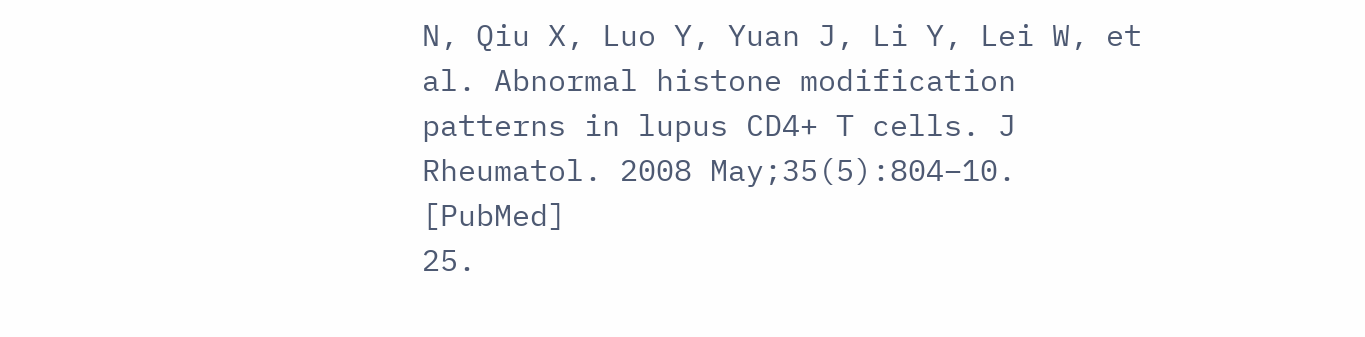N, Qiu X, Luo Y, Yuan J, Li Y, Lei W, et al. Abnormal histone modification patterns in lupus CD4+ T cells. J Rheumatol. 2008 May;35(5):804–10. [PubMed]
25.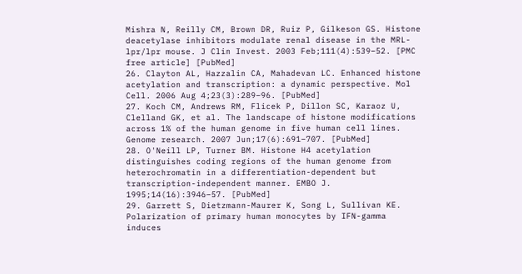Mishra N, Reilly CM, Brown DR, Ruiz P, Gilkeson GS. Histone deacetylase inhibitors modulate renal disease in the MRL-lpr/lpr mouse. J Clin Invest. 2003 Feb;111(4):539–52. [PMC free article] [PubMed]
26. Clayton AL, Hazzalin CA, Mahadevan LC. Enhanced histone acetylation and transcription: a dynamic perspective. Mol Cell. 2006 Aug 4;23(3):289–96. [PubMed]
27. Koch CM, Andrews RM, Flicek P, Dillon SC, Karaoz U, Clelland GK, et al. The landscape of histone modifications across 1% of the human genome in five human cell lines. Genome research. 2007 Jun;17(6):691–707. [PubMed]
28. O'Neill LP, Turner BM. Histone H4 acetylation distinguishes coding regions of the human genome from heterochromatin in a differentiation-dependent but transcription-independent manner. EMBO J. 1995;14(16):3946–57. [PubMed]
29. Garrett S, Dietzmann-Maurer K, Song L, Sullivan KE. Polarization of primary human monocytes by IFN-gamma induces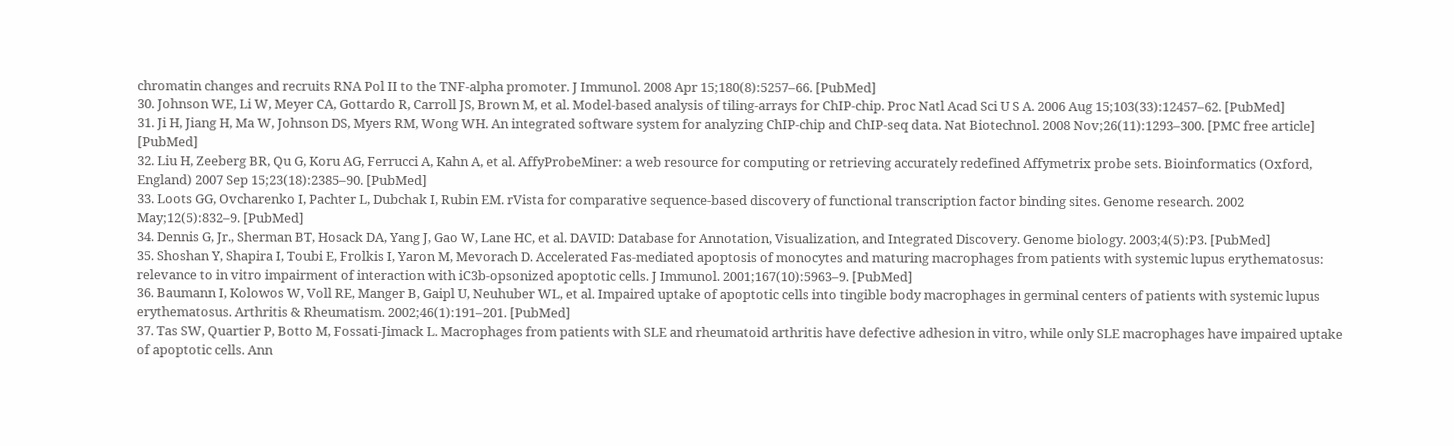chromatin changes and recruits RNA Pol II to the TNF-alpha promoter. J Immunol. 2008 Apr 15;180(8):5257–66. [PubMed]
30. Johnson WE, Li W, Meyer CA, Gottardo R, Carroll JS, Brown M, et al. Model-based analysis of tiling-arrays for ChIP-chip. Proc Natl Acad Sci U S A. 2006 Aug 15;103(33):12457–62. [PubMed]
31. Ji H, Jiang H, Ma W, Johnson DS, Myers RM, Wong WH. An integrated software system for analyzing ChIP-chip and ChIP-seq data. Nat Biotechnol. 2008 Nov;26(11):1293–300. [PMC free article] [PubMed]
32. Liu H, Zeeberg BR, Qu G, Koru AG, Ferrucci A, Kahn A, et al. AffyProbeMiner: a web resource for computing or retrieving accurately redefined Affymetrix probe sets. Bioinformatics (Oxford, England) 2007 Sep 15;23(18):2385–90. [PubMed]
33. Loots GG, Ovcharenko I, Pachter L, Dubchak I, Rubin EM. rVista for comparative sequence-based discovery of functional transcription factor binding sites. Genome research. 2002 May;12(5):832–9. [PubMed]
34. Dennis G, Jr., Sherman BT, Hosack DA, Yang J, Gao W, Lane HC, et al. DAVID: Database for Annotation, Visualization, and Integrated Discovery. Genome biology. 2003;4(5):P3. [PubMed]
35. Shoshan Y, Shapira I, Toubi E, Frolkis I, Yaron M, Mevorach D. Accelerated Fas-mediated apoptosis of monocytes and maturing macrophages from patients with systemic lupus erythematosus: relevance to in vitro impairment of interaction with iC3b-opsonized apoptotic cells. J Immunol. 2001;167(10):5963–9. [PubMed]
36. Baumann I, Kolowos W, Voll RE, Manger B, Gaipl U, Neuhuber WL, et al. Impaired uptake of apoptotic cells into tingible body macrophages in germinal centers of patients with systemic lupus erythematosus. Arthritis & Rheumatism. 2002;46(1):191–201. [PubMed]
37. Tas SW, Quartier P, Botto M, Fossati-Jimack L. Macrophages from patients with SLE and rheumatoid arthritis have defective adhesion in vitro, while only SLE macrophages have impaired uptake of apoptotic cells. Ann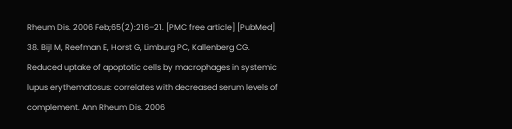Rheum Dis. 2006 Feb;65(2):216–21. [PMC free article] [PubMed]
38. Bijl M, Reefman E, Horst G, Limburg PC, Kallenberg CG. Reduced uptake of apoptotic cells by macrophages in systemic lupus erythematosus: correlates with decreased serum levels of complement. Ann Rheum Dis. 2006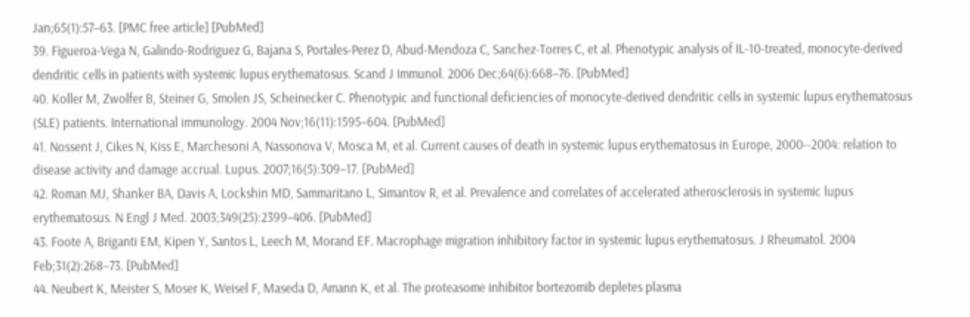Jan;65(1):57–63. [PMC free article] [PubMed]
39. Figueroa-Vega N, Galindo-Rodriguez G, Bajana S, Portales-Perez D, Abud-Mendoza C, Sanchez-Torres C, et al. Phenotypic analysis of IL-10-treated, monocyte-derived dendritic cells in patients with systemic lupus erythematosus. Scand J Immunol. 2006 Dec;64(6):668–76. [PubMed]
40. Koller M, Zwolfer B, Steiner G, Smolen JS, Scheinecker C. Phenotypic and functional deficiencies of monocyte-derived dendritic cells in systemic lupus erythematosus (SLE) patients. International immunology. 2004 Nov;16(11):1595–604. [PubMed]
41. Nossent J, Cikes N, Kiss E, Marchesoni A, Nassonova V, Mosca M, et al. Current causes of death in systemic lupus erythematosus in Europe, 2000--2004: relation to disease activity and damage accrual. Lupus. 2007;16(5):309–17. [PubMed]
42. Roman MJ, Shanker BA, Davis A, Lockshin MD, Sammaritano L, Simantov R, et al. Prevalence and correlates of accelerated atherosclerosis in systemic lupus erythematosus. N Engl J Med. 2003;349(25):2399–406. [PubMed]
43. Foote A, Briganti EM, Kipen Y, Santos L, Leech M, Morand EF. Macrophage migration inhibitory factor in systemic lupus erythematosus. J Rheumatol. 2004 Feb;31(2):268–73. [PubMed]
44. Neubert K, Meister S, Moser K, Weisel F, Maseda D, Amann K, et al. The proteasome inhibitor bortezomib depletes plasma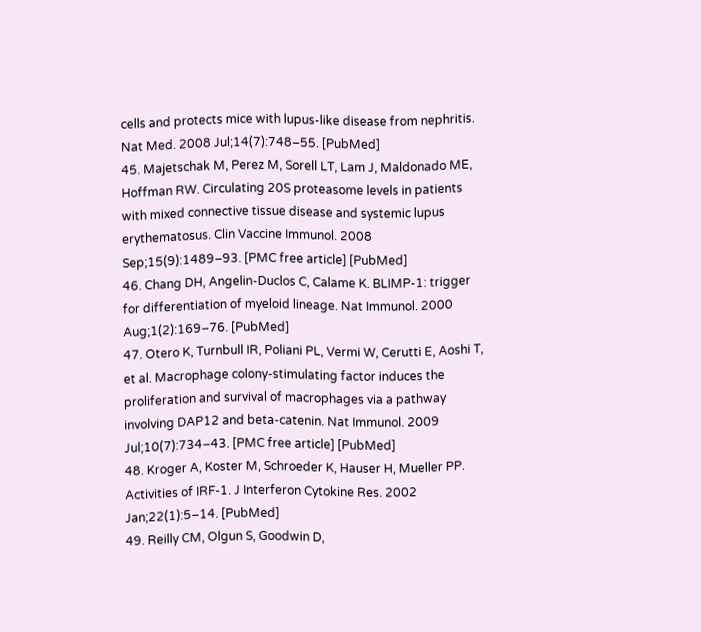cells and protects mice with lupus-like disease from nephritis. Nat Med. 2008 Jul;14(7):748–55. [PubMed]
45. Majetschak M, Perez M, Sorell LT, Lam J, Maldonado ME, Hoffman RW. Circulating 20S proteasome levels in patients with mixed connective tissue disease and systemic lupus erythematosus. Clin Vaccine Immunol. 2008 Sep;15(9):1489–93. [PMC free article] [PubMed]
46. Chang DH, Angelin-Duclos C, Calame K. BLIMP-1: trigger for differentiation of myeloid lineage. Nat Immunol. 2000 Aug;1(2):169–76. [PubMed]
47. Otero K, Turnbull IR, Poliani PL, Vermi W, Cerutti E, Aoshi T, et al. Macrophage colony-stimulating factor induces the proliferation and survival of macrophages via a pathway involving DAP12 and beta-catenin. Nat Immunol. 2009 Jul;10(7):734–43. [PMC free article] [PubMed]
48. Kroger A, Koster M, Schroeder K, Hauser H, Mueller PP. Activities of IRF-1. J Interferon Cytokine Res. 2002 Jan;22(1):5–14. [PubMed]
49. Reilly CM, Olgun S, Goodwin D,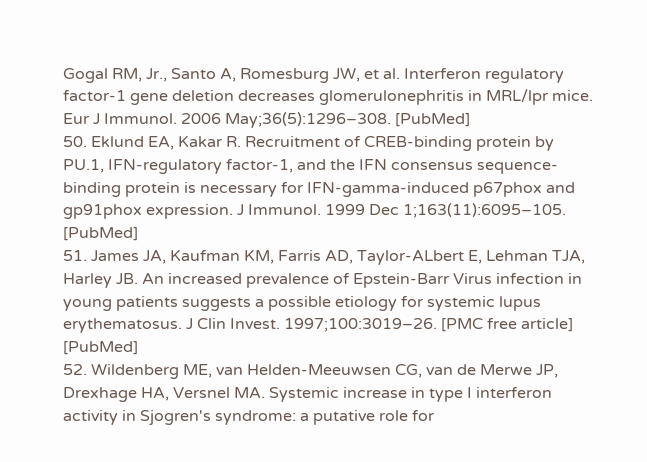Gogal RM, Jr., Santo A, Romesburg JW, et al. Interferon regulatory factor-1 gene deletion decreases glomerulonephritis in MRL/lpr mice. Eur J Immunol. 2006 May;36(5):1296–308. [PubMed]
50. Eklund EA, Kakar R. Recruitment of CREB-binding protein by PU.1, IFN-regulatory factor-1, and the IFN consensus sequence-binding protein is necessary for IFN-gamma-induced p67phox and gp91phox expression. J Immunol. 1999 Dec 1;163(11):6095–105. [PubMed]
51. James JA, Kaufman KM, Farris AD, Taylor-ALbert E, Lehman TJA, Harley JB. An increased prevalence of Epstein-Barr Virus infection in young patients suggests a possible etiology for systemic lupus erythematosus. J Clin Invest. 1997;100:3019–26. [PMC free article] [PubMed]
52. Wildenberg ME, van Helden-Meeuwsen CG, van de Merwe JP, Drexhage HA, Versnel MA. Systemic increase in type I interferon activity in Sjogren's syndrome: a putative role for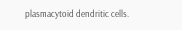plasmacytoid dendritic cells.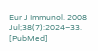Eur J Immunol. 2008 Jul;38(7):2024–33. [PubMed]